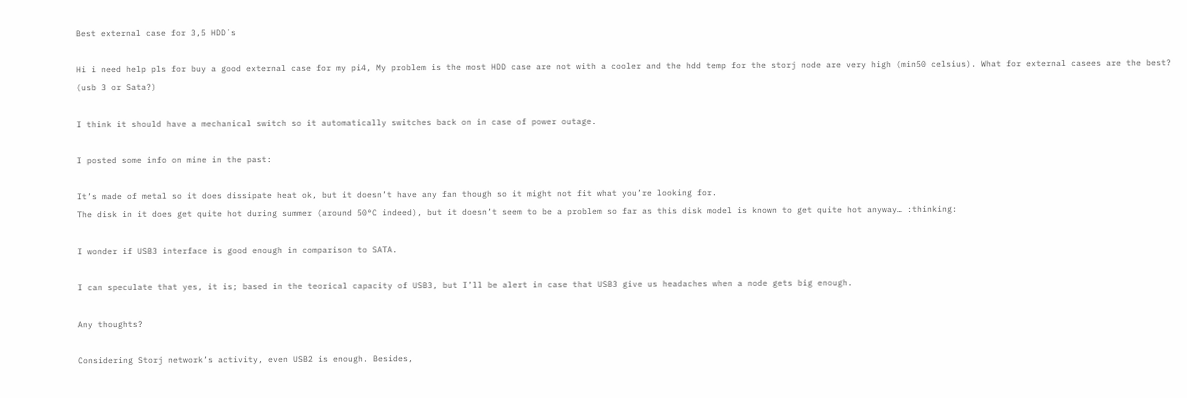Best external case for 3,5 HDD´s

Hi i need help pls for buy a good external case for my pi4, My problem is the most HDD case are not with a cooler and the hdd temp for the storj node are very high (min50 celsius). What for external casees are the best? (usb 3 or Sata?)

I think it should have a mechanical switch so it automatically switches back on in case of power outage.

I posted some info on mine in the past:

It’s made of metal so it does dissipate heat ok, but it doesn’t have any fan though so it might not fit what you’re looking for.
The disk in it does get quite hot during summer (around 50°C indeed), but it doesn’t seem to be a problem so far as this disk model is known to get quite hot anyway… :thinking:

I wonder if USB3 interface is good enough in comparison to SATA.

I can speculate that yes, it is; based in the teorical capacity of USB3, but I’ll be alert in case that USB3 give us headaches when a node gets big enough.

Any thoughts?

Considering Storj network’s activity, even USB2 is enough. Besides,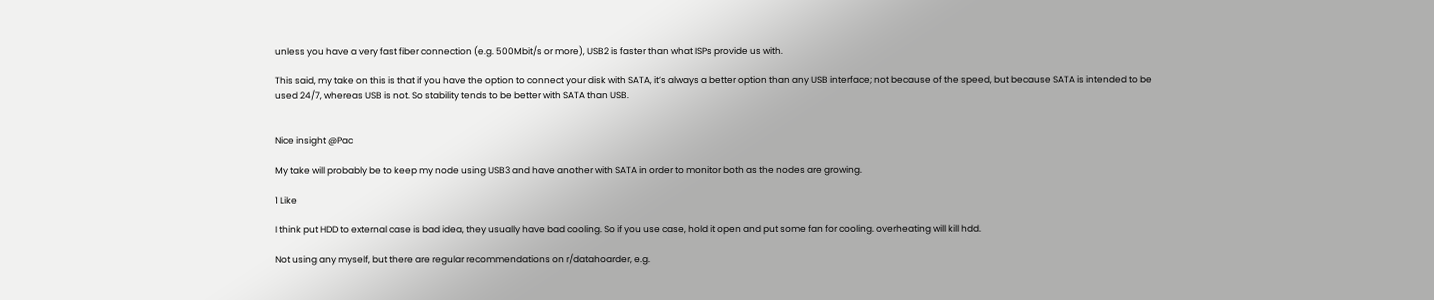unless you have a very fast fiber connection (e.g. 500Mbit/s or more), USB2 is faster than what ISPs provide us with.

This said, my take on this is that if you have the option to connect your disk with SATA, it’s always a better option than any USB interface; not because of the speed, but because SATA is intended to be used 24/7, whereas USB is not. So stability tends to be better with SATA than USB.


Nice insight @Pac

My take will probably be to keep my node using USB3 and have another with SATA in order to monitor both as the nodes are growing.

1 Like

I think put HDD to external case is bad idea, they usually have bad cooling. So if you use case, hold it open and put some fan for cooling. overheating will kill hdd.

Not using any myself, but there are regular recommendations on r/datahoarder, e.g.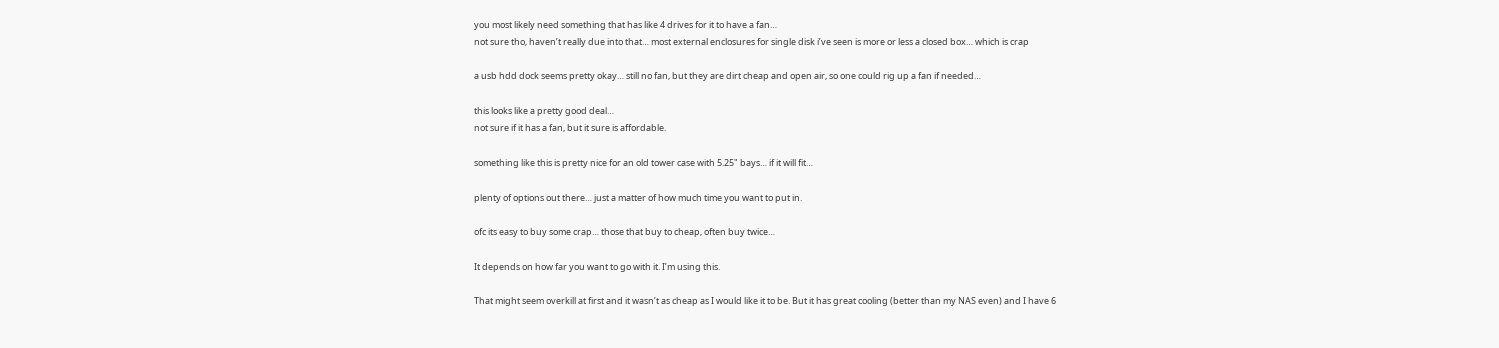you most likely need something that has like 4 drives for it to have a fan…
not sure tho, haven’t really due into that… most external enclosures for single disk i’ve seen is more or less a closed box… which is crap

a usb hdd dock seems pretty okay… still no fan, but they are dirt cheap and open air, so one could rig up a fan if needed…

this looks like a pretty good deal…
not sure if it has a fan, but it sure is affordable.

something like this is pretty nice for an old tower case with 5.25" bays… if it will fit…

plenty of options out there… just a matter of how much time you want to put in.

ofc its easy to buy some crap… those that buy to cheap, often buy twice…

It depends on how far you want to go with it. I’m using this.

That might seem overkill at first and it wasn’t as cheap as I would like it to be. But it has great cooling (better than my NAS even) and I have 6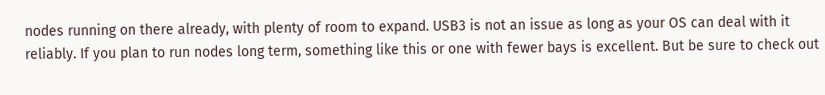nodes running on there already, with plenty of room to expand. USB3 is not an issue as long as your OS can deal with it reliably. If you plan to run nodes long term, something like this or one with fewer bays is excellent. But be sure to check out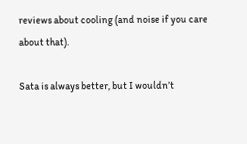reviews about cooling (and noise if you care about that).

Sata is always better, but I wouldn’t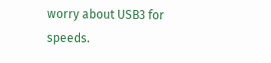worry about USB3 for speeds.